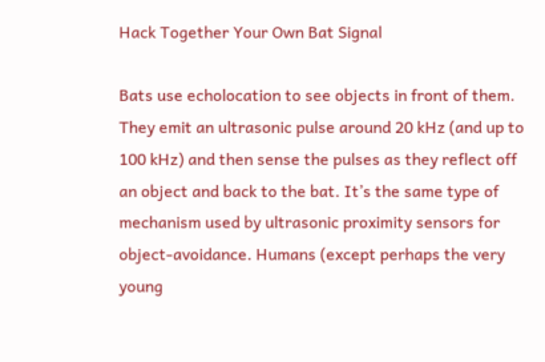Hack Together Your Own Bat Signal

Bats use echolocation to see objects in front of them. They emit an ultrasonic pulse around 20 kHz (and up to 100 kHz) and then sense the pulses as they reflect off an object and back to the bat. It’s the same type of mechanism used by ultrasonic proximity sensors for object-avoidance. Humans (except perhaps the very young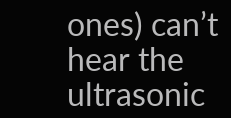ones) can’t hear the ultrasonic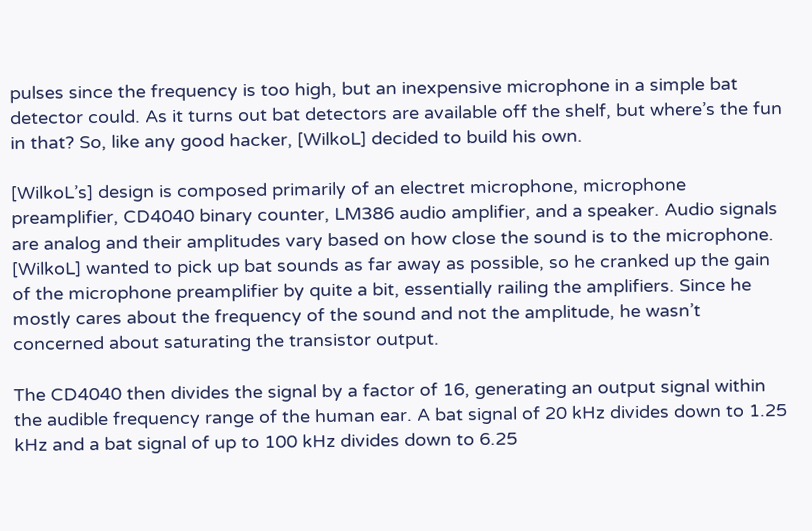pulses since the frequency is too high, but an inexpensive microphone in a simple bat detector could. As it turns out bat detectors are available off the shelf, but where’s the fun in that? So, like any good hacker, [WilkoL] decided to build his own.

[WilkoL’s] design is composed primarily of an electret microphone, microphone preamplifier, CD4040 binary counter, LM386 audio amplifier, and a speaker. Audio signals are analog and their amplitudes vary based on how close the sound is to the microphone. [WilkoL] wanted to pick up bat sounds as far away as possible, so he cranked up the gain of the microphone preamplifier by quite a bit, essentially railing the amplifiers. Since he mostly cares about the frequency of the sound and not the amplitude, he wasn’t concerned about saturating the transistor output.

The CD4040 then divides the signal by a factor of 16, generating an output signal within the audible frequency range of the human ear. A bat signal of 20 kHz divides down to 1.25 kHz and a bat signal of up to 100 kHz divides down to 6.25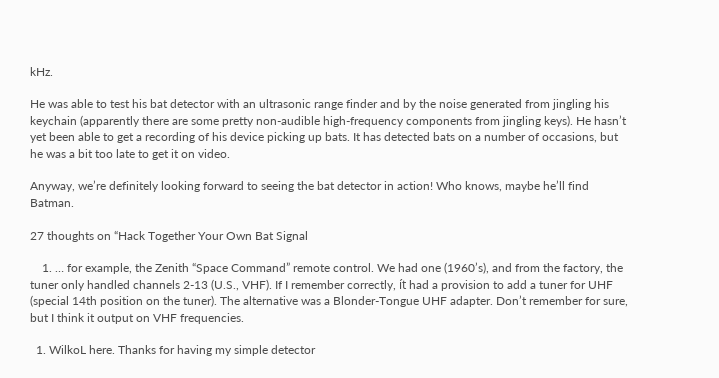kHz.

He was able to test his bat detector with an ultrasonic range finder and by the noise generated from jingling his keychain (apparently there are some pretty non-audible high-frequency components from jingling keys). He hasn’t yet been able to get a recording of his device picking up bats. It has detected bats on a number of occasions, but he was a bit too late to get it on video.

Anyway, we’re definitely looking forward to seeing the bat detector in action! Who knows, maybe he’ll find Batman.

27 thoughts on “Hack Together Your Own Bat Signal

    1. … for example, the Zenith “Space Command” remote control. We had one (1960’s), and from the factory, the tuner only handled channels 2-13 (U.S., VHF). If I remember correctly, ít had a provision to add a tuner for UHF (special 14th position on the tuner). The alternative was a Blonder-Tongue UHF adapter. Don’t remember for sure, but I think it output on VHF frequencies.

  1. WilkoL here. Thanks for having my simple detector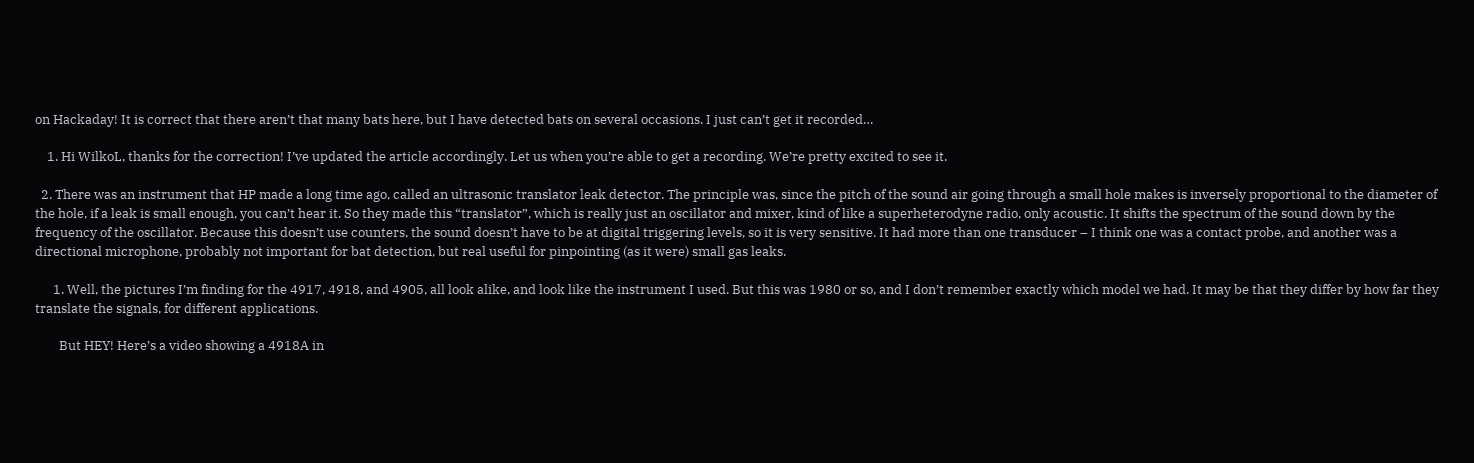on Hackaday! It is correct that there aren’t that many bats here, but I have detected bats on several occasions. I just can’t get it recorded…

    1. Hi WilkoL, thanks for the correction! I’ve updated the article accordingly. Let us when you’re able to get a recording. We’re pretty excited to see it.

  2. There was an instrument that HP made a long time ago, called an ultrasonic translator leak detector. The principle was, since the pitch of the sound air going through a small hole makes is inversely proportional to the diameter of the hole, if a leak is small enough, you can’t hear it. So they made this “translator”, which is really just an oscillator and mixer, kind of like a superheterodyne radio, only acoustic. It shifts the spectrum of the sound down by the frequency of the oscillator. Because this doesn’t use counters, the sound doesn’t have to be at digital triggering levels, so it is very sensitive. It had more than one transducer – I think one was a contact probe, and another was a directional microphone, probably not important for bat detection, but real useful for pinpointing (as it were) small gas leaks.

      1. Well, the pictures I’m finding for the 4917, 4918, and 4905, all look alike, and look like the instrument I used. But this was 1980 or so, and I don’t remember exactly which model we had. It may be that they differ by how far they translate the signals, for different applications.

        But HEY! Here’s a video showing a 4918A in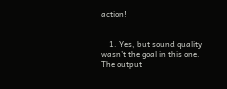action!


    1. Yes, but sound quality wasn’t the goal in this one. The output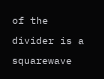of the divider is a squarewave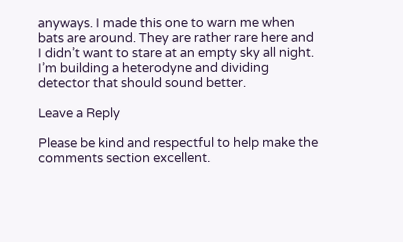anyways. I made this one to warn me when bats are around. They are rather rare here and I didn’t want to stare at an empty sky all night. I’m building a heterodyne and dividing detector that should sound better.

Leave a Reply

Please be kind and respectful to help make the comments section excellent.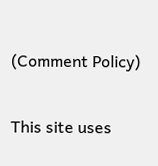(Comment Policy)

This site uses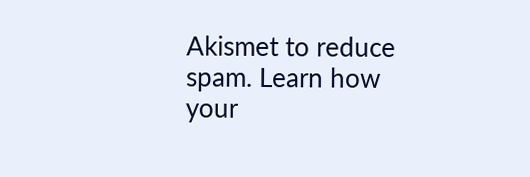Akismet to reduce spam. Learn how your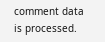comment data is processed.